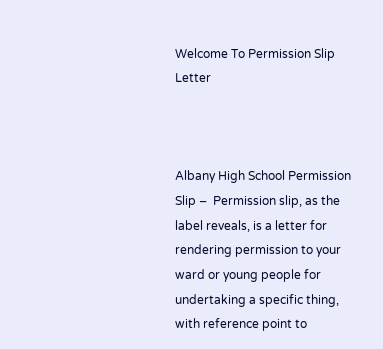Welcome To Permission Slip Letter



Albany High School Permission Slip –  Permission slip, as the label reveals, is a letter for rendering permission to your ward or young people for undertaking a specific thing, with reference point to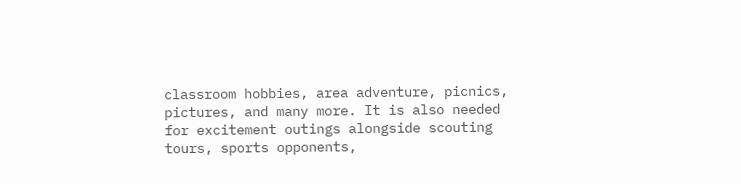classroom hobbies, area adventure, picnics, pictures, and many more. It is also needed for excitement outings alongside scouting tours, sports opponents,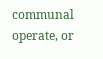communal operate, or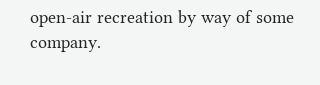open-air recreation by way of some company.